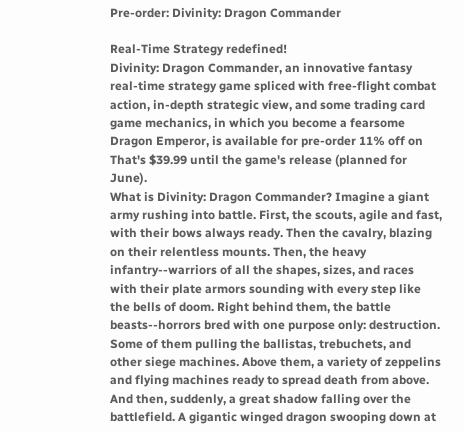Pre-order: Divinity: Dragon Commander

Real-Time Strategy redefined!
Divinity: Dragon Commander, an innovative fantasy real-time strategy game spliced with free-flight combat action, in-depth strategic view, and some trading card game mechanics, in which you become a fearsome Dragon Emperor, is available for pre-order 11% off on That's $39.99 until the game's release (planned for June).
What is Divinity: Dragon Commander? Imagine a giant army rushing into battle. First, the scouts, agile and fast, with their bows always ready. Then the cavalry, blazing on their relentless mounts. Then, the heavy infantry--warriors of all the shapes, sizes, and races with their plate armors sounding with every step like the bells of doom. Right behind them, the battle beasts--horrors bred with one purpose only: destruction. Some of them pulling the ballistas, trebuchets, and other siege machines. Above them, a variety of zeppelins and flying machines ready to spread death from above. And then, suddenly, a great shadow falling over the battlefield. A gigantic winged dragon swooping down at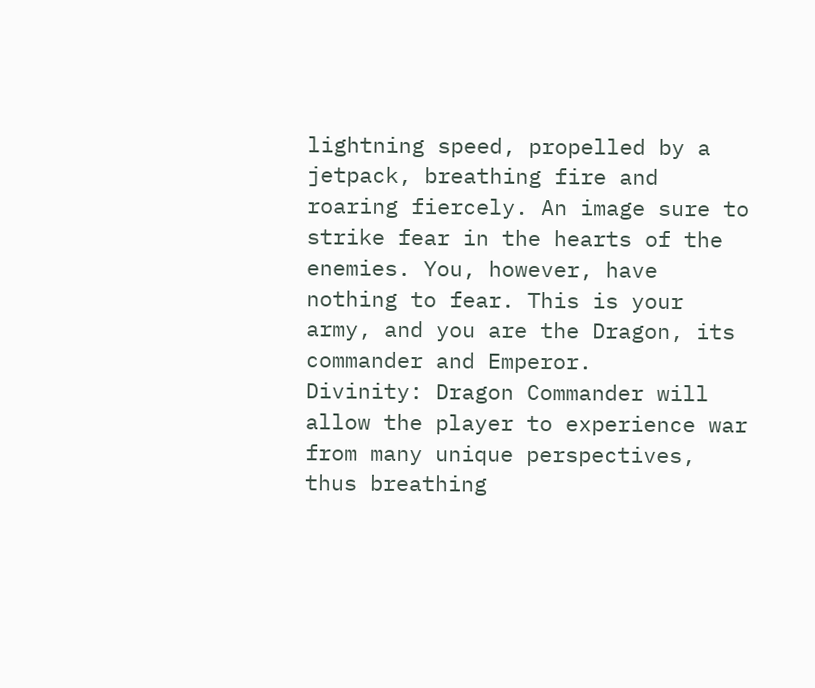lightning speed, propelled by a jetpack, breathing fire and roaring fiercely. An image sure to strike fear in the hearts of the enemies. You, however, have nothing to fear. This is your army, and you are the Dragon, its commander and Emperor.
Divinity: Dragon Commander will allow the player to experience war from many unique perspectives, thus breathing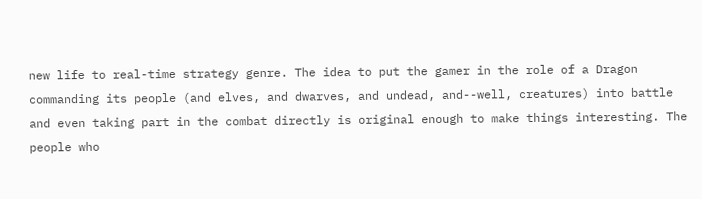new life to real-time strategy genre. The idea to put the gamer in the role of a Dragon commanding its people (and elves, and dwarves, and undead, and--well, creatures) into battle and even taking part in the combat directly is original enough to make things interesting. The people who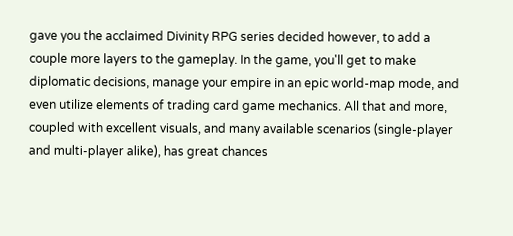gave you the acclaimed Divinity RPG series decided however, to add a couple more layers to the gameplay. In the game, you'll get to make diplomatic decisions, manage your empire in an epic world-map mode, and even utilize elements of trading card game mechanics. All that and more, coupled with excellent visuals, and many available scenarios (single-player and multi-player alike), has great chances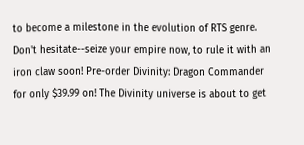to become a milestone in the evolution of RTS genre.
Don't hesitate--seize your empire now, to rule it with an iron claw soon! Pre-order Divinity: Dragon Commander for only $39.99 on! The Divinity universe is about to get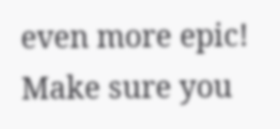even more epic! Make sure you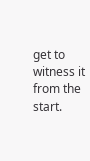get to witness it from the start.